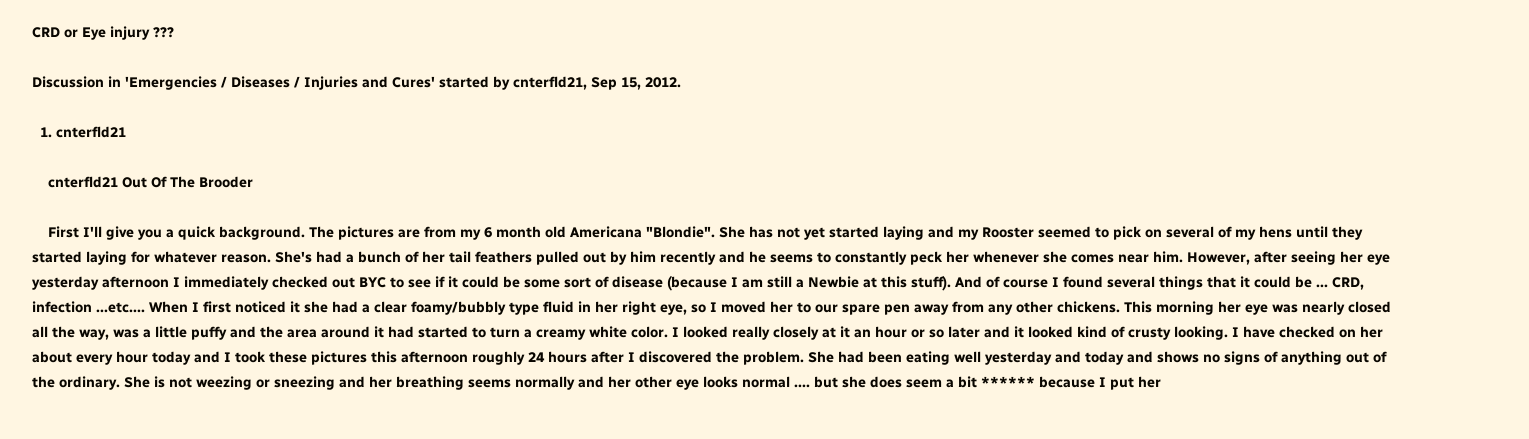CRD or Eye injury ???

Discussion in 'Emergencies / Diseases / Injuries and Cures' started by cnterfld21, Sep 15, 2012.

  1. cnterfld21

    cnterfld21 Out Of The Brooder

    First I'll give you a quick background. The pictures are from my 6 month old Americana "Blondie". She has not yet started laying and my Rooster seemed to pick on several of my hens until they started laying for whatever reason. She's had a bunch of her tail feathers pulled out by him recently and he seems to constantly peck her whenever she comes near him. However, after seeing her eye yesterday afternoon I immediately checked out BYC to see if it could be some sort of disease (because I am still a Newbie at this stuff). And of course I found several things that it could be ... CRD, infection ...etc.... When I first noticed it she had a clear foamy/bubbly type fluid in her right eye, so I moved her to our spare pen away from any other chickens. This morning her eye was nearly closed all the way, was a little puffy and the area around it had started to turn a creamy white color. I looked really closely at it an hour or so later and it looked kind of crusty looking. I have checked on her about every hour today and I took these pictures this afternoon roughly 24 hours after I discovered the problem. She had been eating well yesterday and today and shows no signs of anything out of the ordinary. She is not weezing or sneezing and her breathing seems normally and her other eye looks normal .... but she does seem a bit ****** because I put her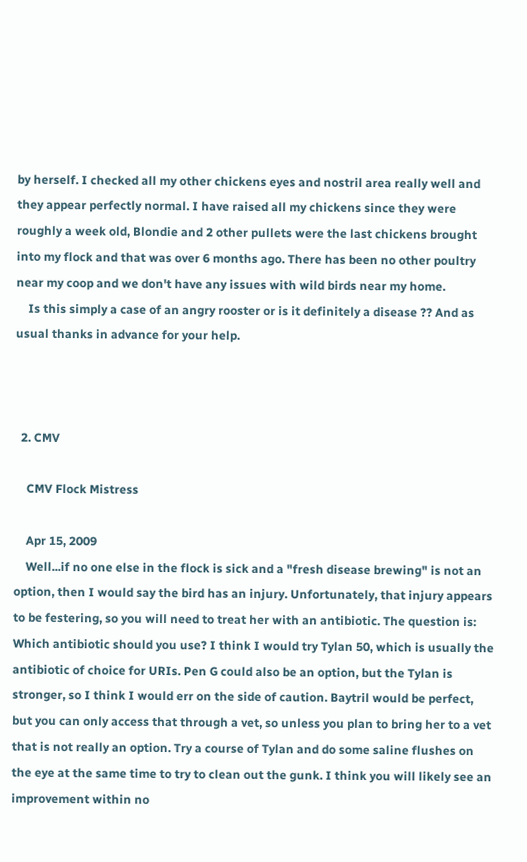by herself. I checked all my other chickens eyes and nostril area really well and they appear perfectly normal. I have raised all my chickens since they were roughly a week old, Blondie and 2 other pullets were the last chickens brought into my flock and that was over 6 months ago. There has been no other poultry near my coop and we don't have any issues with wild birds near my home.
    Is this simply a case of an angry rooster or is it definitely a disease ?? And as usual thanks in advance for your help.



  2. CMV

    CMV Flock Mistress

    Apr 15, 2009
    Well...if no one else in the flock is sick and a "fresh disease brewing" is not an option, then I would say the bird has an injury. Unfortunately, that injury appears to be festering, so you will need to treat her with an antibiotic. The question is: Which antibiotic should you use? I think I would try Tylan 50, which is usually the antibiotic of choice for URIs. Pen G could also be an option, but the Tylan is stronger, so I think I would err on the side of caution. Baytril would be perfect, but you can only access that through a vet, so unless you plan to bring her to a vet that is not really an option. Try a course of Tylan and do some saline flushes on the eye at the same time to try to clean out the gunk. I think you will likely see an improvement within no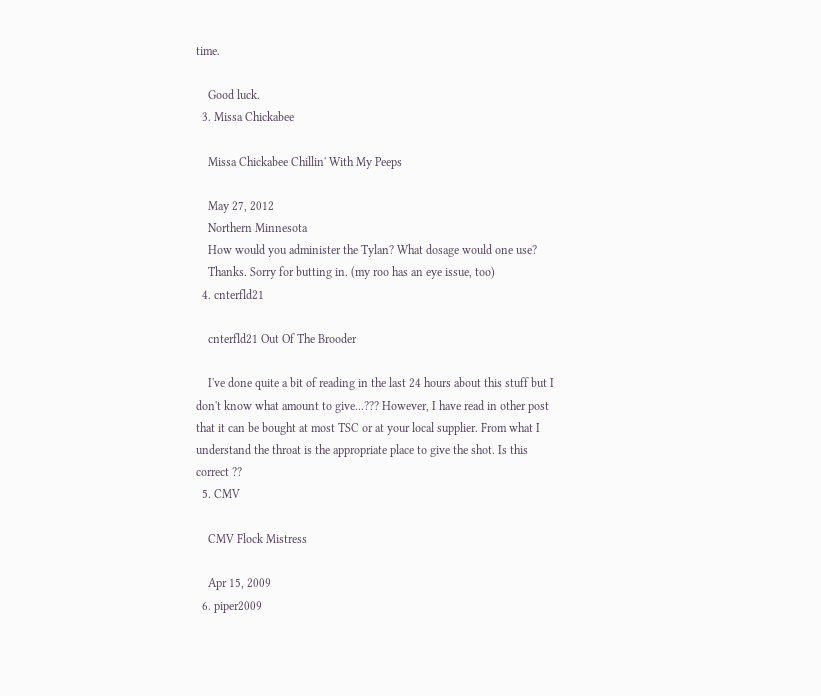time.

    Good luck.
  3. Missa Chickabee

    Missa Chickabee Chillin' With My Peeps

    May 27, 2012
    Northern Minnesota
    How would you administer the Tylan? What dosage would one use?
    Thanks. Sorry for butting in. (my roo has an eye issue, too)
  4. cnterfld21

    cnterfld21 Out Of The Brooder

    I've done quite a bit of reading in the last 24 hours about this stuff but I don't know what amount to give...??? However, I have read in other post that it can be bought at most TSC or at your local supplier. From what I understand the throat is the appropriate place to give the shot. Is this correct ??
  5. CMV

    CMV Flock Mistress

    Apr 15, 2009
  6. piper2009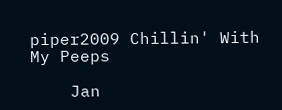piper2009 Chillin' With My Peeps

    Jan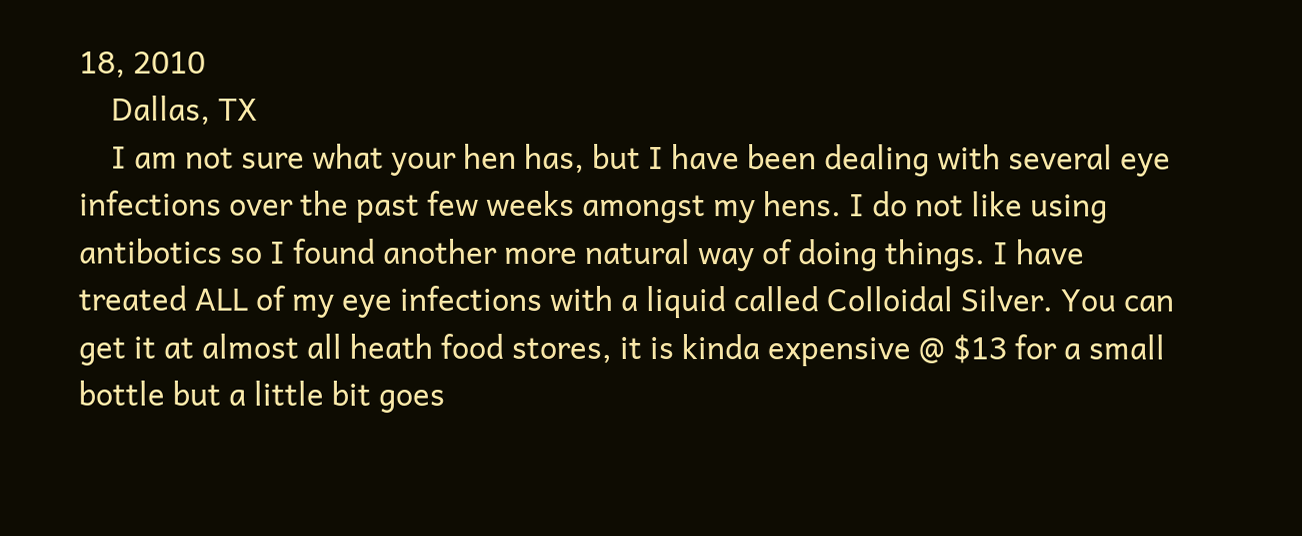18, 2010
    Dallas, TX
    I am not sure what your hen has, but I have been dealing with several eye infections over the past few weeks amongst my hens. I do not like using antibotics so I found another more natural way of doing things. I have treated ALL of my eye infections with a liquid called Colloidal Silver. You can get it at almost all heath food stores, it is kinda expensive @ $13 for a small bottle but a little bit goes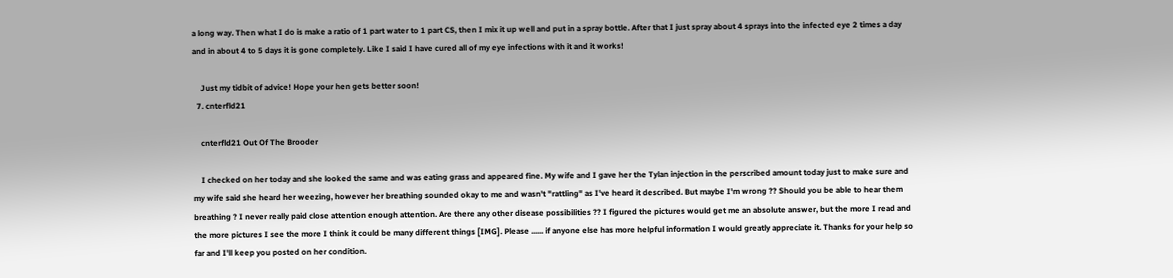a long way. Then what I do is make a ratio of 1 part water to 1 part CS, then I mix it up well and put in a spray bottle. After that I just spray about 4 sprays into the infected eye 2 times a day and in about 4 to 5 days it is gone completely. Like I said I have cured all of my eye infections with it and it works!

    Just my tidbit of advice! Hope your hen gets better soon!
  7. cnterfld21

    cnterfld21 Out Of The Brooder

    I checked on her today and she looked the same and was eating grass and appeared fine. My wife and I gave her the Tylan injection in the perscribed amount today just to make sure and my wife said she heard her weezing, however her breathing sounded okay to me and wasn't "rattling" as I've heard it described. But maybe I'm wrong ?? Should you be able to hear them breathing ? I never really paid close attention enough attention. Are there any other disease possibilities ?? I figured the pictures would get me an absolute answer, but the more I read and the more pictures I see the more I think it could be many different things [IMG]. Please ...... if anyone else has more helpful information I would greatly appreciate it. Thanks for your help so far and I'll keep you posted on her condition.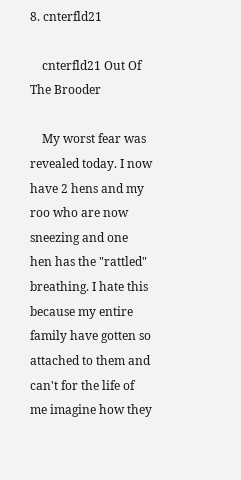8. cnterfld21

    cnterfld21 Out Of The Brooder

    My worst fear was revealed today. I now have 2 hens and my roo who are now sneezing and one hen has the "rattled" breathing. I hate this because my entire family have gotten so attached to them and can't for the life of me imagine how they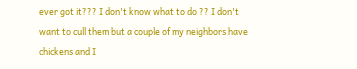ever got it??? I don't know what to do ?? I don't want to cull them but a couple of my neighbors have chickens and I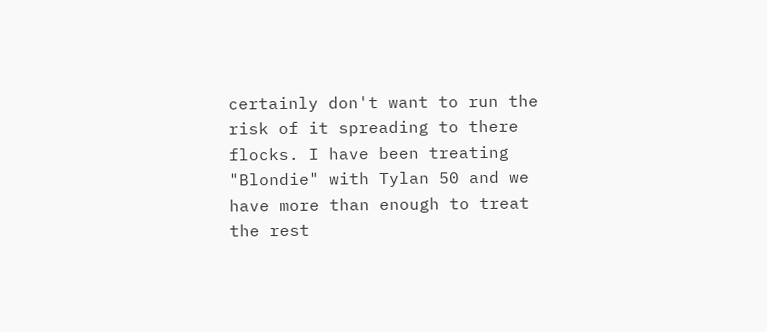certainly don't want to run the risk of it spreading to there flocks. I have been treating "Blondie" with Tylan 50 and we have more than enough to treat the rest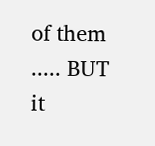of them ..... BUT it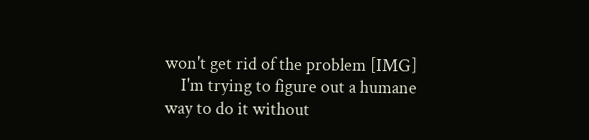won't get rid of the problem [IMG]
    I'm trying to figure out a humane way to do it without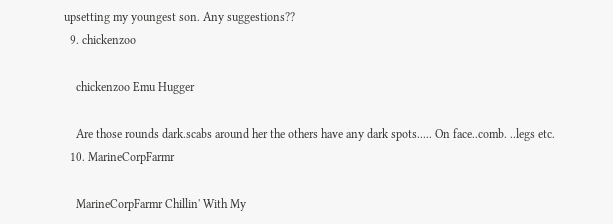upsetting my youngest son. Any suggestions??
  9. chickenzoo

    chickenzoo Emu Hugger

    Are those rounds dark.scabs around her the others have any dark spots..... On face..comb. ..legs etc.
  10. MarineCorpFarmr

    MarineCorpFarmr Chillin' With My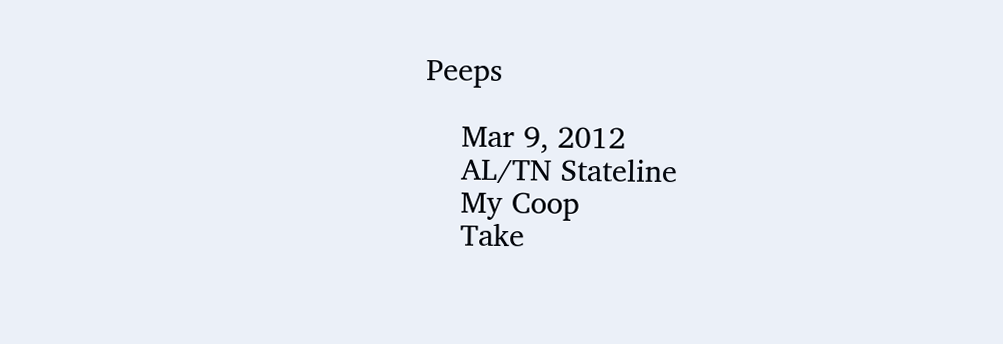Peeps

    Mar 9, 2012
    AL/TN Stateline
    My Coop
    Take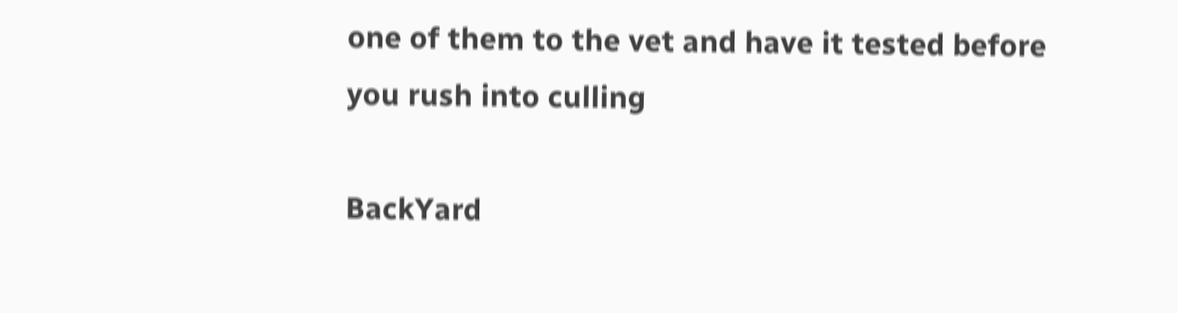one of them to the vet and have it tested before you rush into culling

BackYard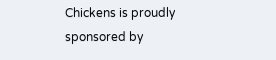Chickens is proudly sponsored by